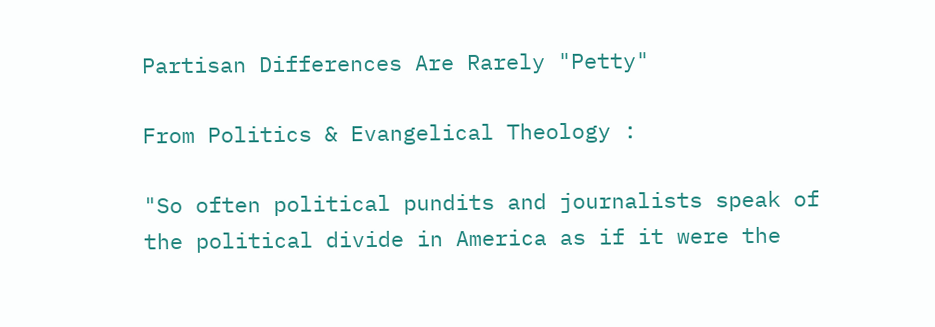Partisan Differences Are Rarely "Petty"

From Politics & Evangelical Theology :

"So often political pundits and journalists speak of the political divide in America as if it were the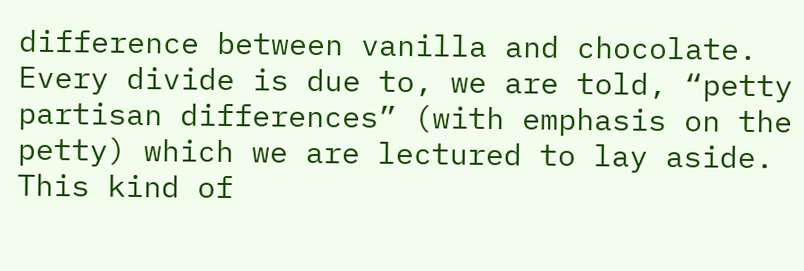difference between vanilla and chocolate. Every divide is due to, we are told, “petty partisan differences” (with emphasis on the petty) which we are lectured to lay aside. This kind of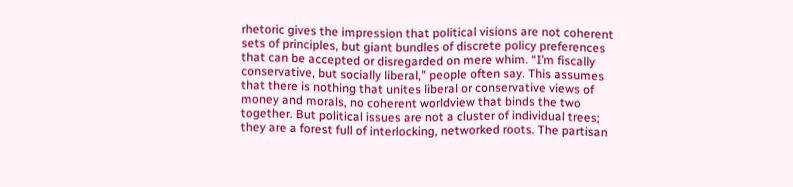rhetoric gives the impression that political visions are not coherent sets of principles, but giant bundles of discrete policy preferences that can be accepted or disregarded on mere whim. “I’m fiscally conservative, but socially liberal,” people often say. This assumes that there is nothing that unites liberal or conservative views of money and morals, no coherent worldview that binds the two together. But political issues are not a cluster of individual trees; they are a forest full of interlocking, networked roots. The partisan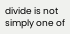divide is not simply one of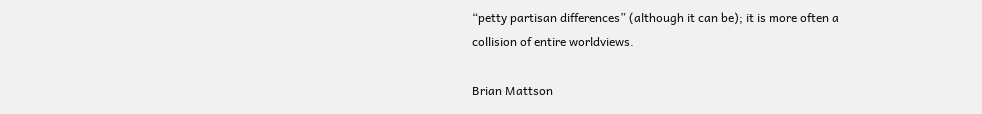“petty partisan differences” (although it can be); it is more often a collision of entire worldviews.

Brian Mattson